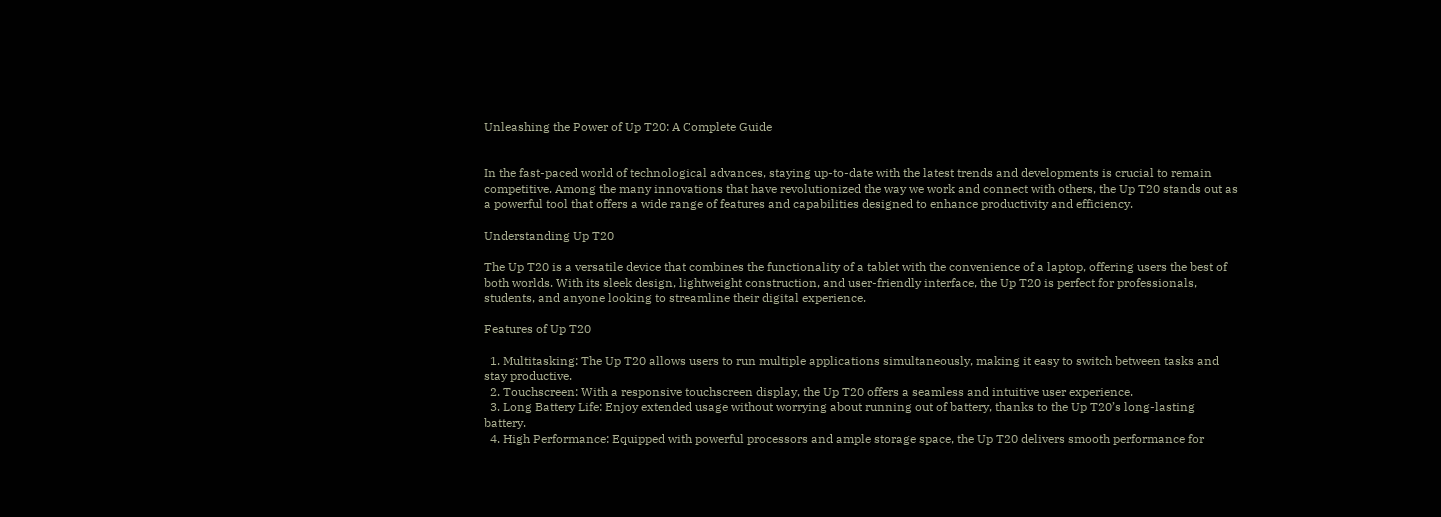Unleashing the Power of Up T20: A Complete Guide


In the fast-paced world of technological advances, staying up-to-date with the latest trends and developments is crucial to remain competitive. Among the many innovations that have revolutionized the way we work and connect with others, the Up T20 stands out as a powerful tool that offers a wide range of features and capabilities designed to enhance productivity and efficiency.

Understanding Up T20

The Up T20 is a versatile device that combines the functionality of a tablet with the convenience of a laptop, offering users the best of both worlds. With its sleek design, lightweight construction, and user-friendly interface, the Up T20 is perfect for professionals, students, and anyone looking to streamline their digital experience.

Features of Up T20

  1. Multitasking: The Up T20 allows users to run multiple applications simultaneously, making it easy to switch between tasks and stay productive.
  2. Touchscreen: With a responsive touchscreen display, the Up T20 offers a seamless and intuitive user experience.
  3. Long Battery Life: Enjoy extended usage without worrying about running out of battery, thanks to the Up T20’s long-lasting battery.
  4. High Performance: Equipped with powerful processors and ample storage space, the Up T20 delivers smooth performance for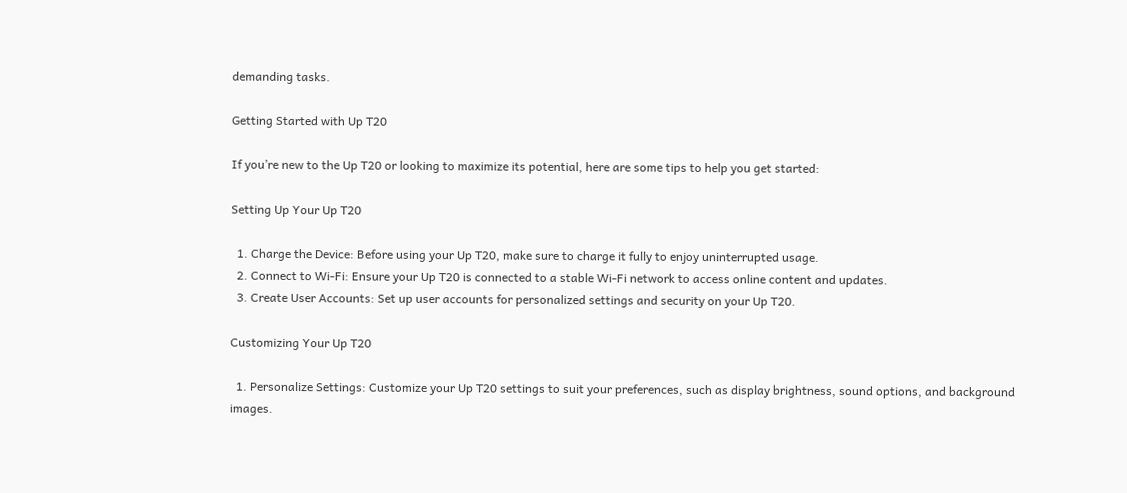demanding tasks.

Getting Started with Up T20

If you’re new to the Up T20 or looking to maximize its potential, here are some tips to help you get started:

Setting Up Your Up T20

  1. Charge the Device: Before using your Up T20, make sure to charge it fully to enjoy uninterrupted usage.
  2. Connect to Wi-Fi: Ensure your Up T20 is connected to a stable Wi-Fi network to access online content and updates.
  3. Create User Accounts: Set up user accounts for personalized settings and security on your Up T20.

Customizing Your Up T20

  1. Personalize Settings: Customize your Up T20 settings to suit your preferences, such as display brightness, sound options, and background images.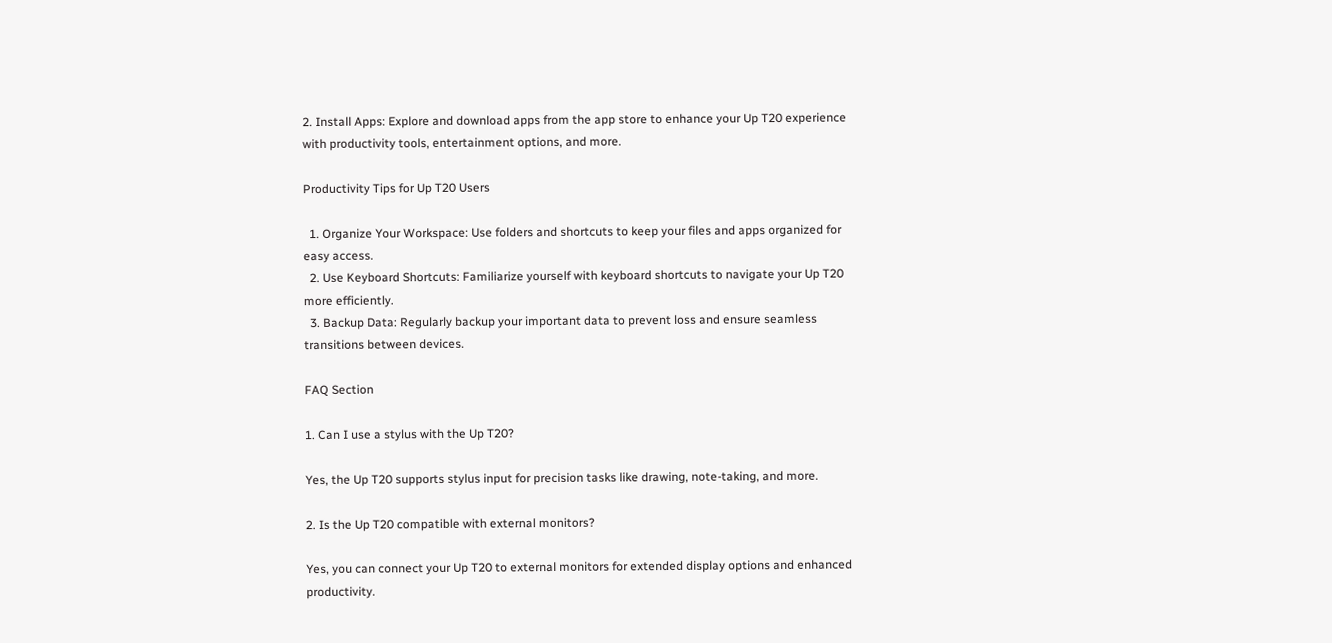2. Install Apps: Explore and download apps from the app store to enhance your Up T20 experience with productivity tools, entertainment options, and more.

Productivity Tips for Up T20 Users

  1. Organize Your Workspace: Use folders and shortcuts to keep your files and apps organized for easy access.
  2. Use Keyboard Shortcuts: Familiarize yourself with keyboard shortcuts to navigate your Up T20 more efficiently.
  3. Backup Data: Regularly backup your important data to prevent loss and ensure seamless transitions between devices.

FAQ Section

1. Can I use a stylus with the Up T20?

Yes, the Up T20 supports stylus input for precision tasks like drawing, note-taking, and more.

2. Is the Up T20 compatible with external monitors?

Yes, you can connect your Up T20 to external monitors for extended display options and enhanced productivity.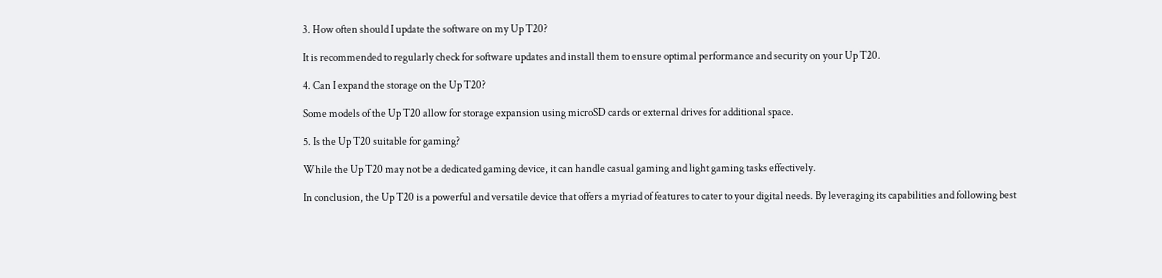3. How often should I update the software on my Up T20?

It is recommended to regularly check for software updates and install them to ensure optimal performance and security on your Up T20.

4. Can I expand the storage on the Up T20?

Some models of the Up T20 allow for storage expansion using microSD cards or external drives for additional space.

5. Is the Up T20 suitable for gaming?

While the Up T20 may not be a dedicated gaming device, it can handle casual gaming and light gaming tasks effectively.

In conclusion, the Up T20 is a powerful and versatile device that offers a myriad of features to cater to your digital needs. By leveraging its capabilities and following best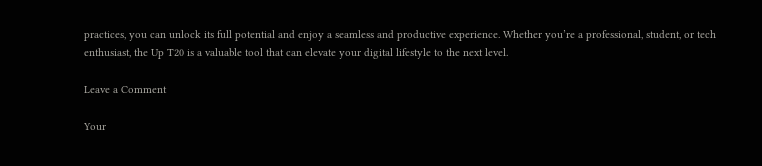practices, you can unlock its full potential and enjoy a seamless and productive experience. Whether you’re a professional, student, or tech enthusiast, the Up T20 is a valuable tool that can elevate your digital lifestyle to the next level.

Leave a Comment

Your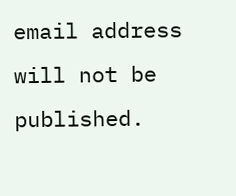email address will not be published.